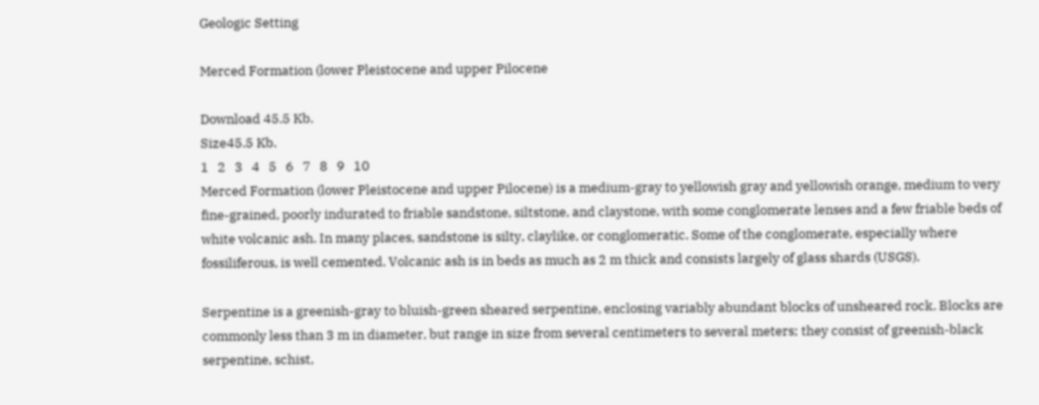Geologic Setting

Merced Formation (lower Pleistocene and upper Pilocene

Download 45.5 Kb.
Size45.5 Kb.
1   2   3   4   5   6   7   8   9   10
Merced Formation (lower Pleistocene and upper Pilocene) is a medium-gray to yellowish gray and yellowish orange, medium to very fine-grained, poorly indurated to friable sandstone, siltstone, and claystone, with some conglomerate lenses and a few friable beds of white volcanic ash. In many places, sandstone is silty, claylike, or conglomeratic. Some of the conglomerate, especially where fossiliferous, is well cemented. Volcanic ash is in beds as much as 2 m thick and consists largely of glass shards (USGS).

Serpentine is a greenish-gray to bluish-green sheared serpentine, enclosing variably abundant blocks of unsheared rock. Blocks are commonly less than 3 m in diameter, but range in size from several centimeters to several meters; they consist of greenish-black serpentine, schist,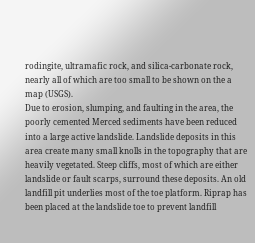rodingite, ultramafic rock, and silica-carbonate rock, nearly all of which are too small to be shown on the a map (USGS).
Due to erosion, slumping, and faulting in the area, the poorly cemented Merced sediments have been reduced into a large active landslide. Landslide deposits in this area create many small knolls in the topography that are heavily vegetated. Steep cliffs, most of which are either landslide or fault scarps, surround these deposits. An old landfill pit underlies most of the toe platform. Riprap has been placed at the landslide toe to prevent landfill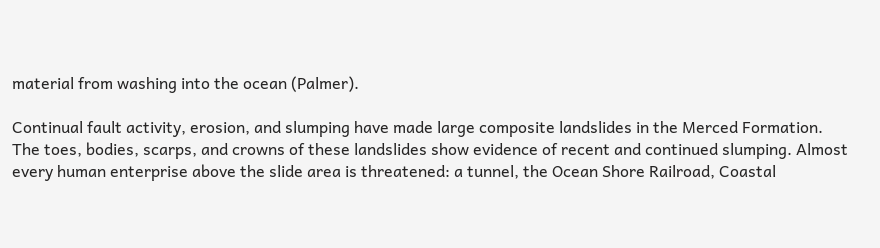material from washing into the ocean (Palmer).

Continual fault activity, erosion, and slumping have made large composite landslides in the Merced Formation. The toes, bodies, scarps, and crowns of these landslides show evidence of recent and continued slumping. Almost every human enterprise above the slide area is threatened: a tunnel, the Ocean Shore Railroad, Coastal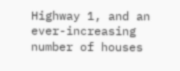Highway 1, and an ever-increasing number of houses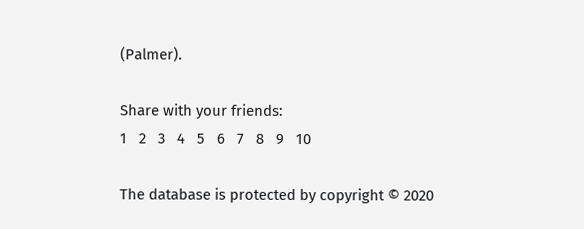(Palmer).

Share with your friends:
1   2   3   4   5   6   7   8   9   10

The database is protected by copyright © 2020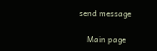send message

    Main page